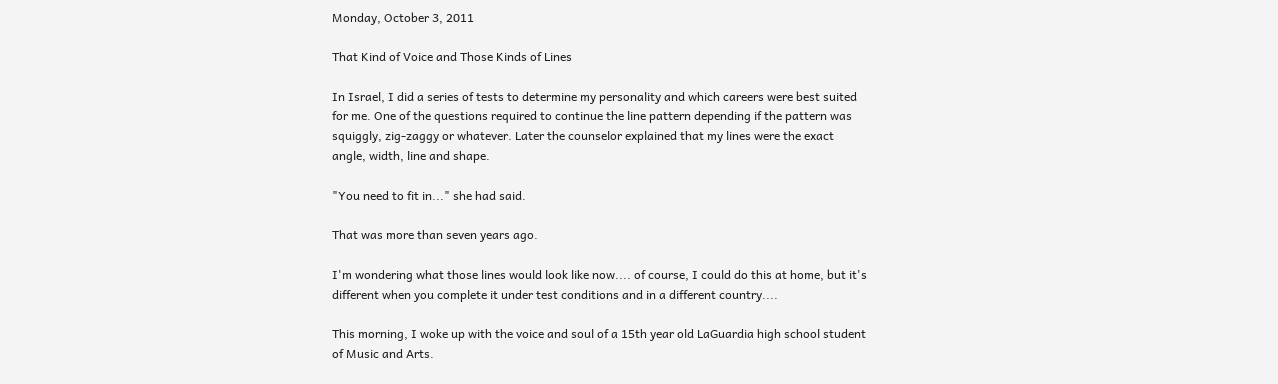Monday, October 3, 2011

That Kind of Voice and Those Kinds of Lines

In Israel, I did a series of tests to determine my personality and which careers were best suited for me. One of the questions required to continue the line pattern depending if the pattern was squiggly, zig-zaggy or whatever. Later the counselor explained that my lines were the exact angle, width, line and shape.

"You need to fit in..." she had said.

That was more than seven years ago.

I'm wondering what those lines would look like now.... of course, I could do this at home, but it's different when you complete it under test conditions and in a different country....

This morning, I woke up with the voice and soul of a 15th year old LaGuardia high school student of Music and Arts.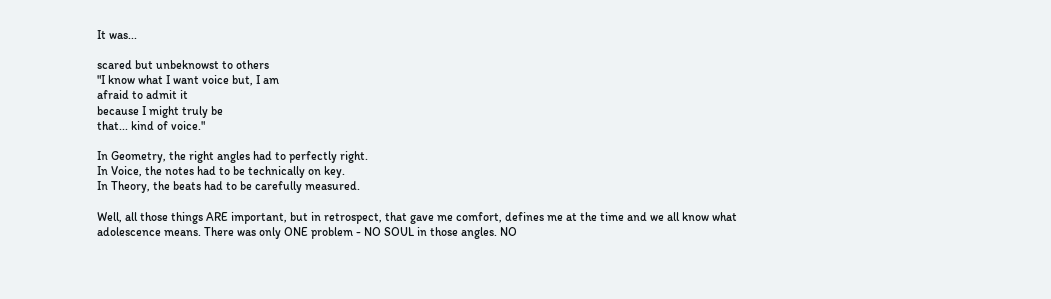It was...

scared but unbeknowst to others
"I know what I want voice but, I am
afraid to admit it
because I might truly be
that... kind of voice."

In Geometry, the right angles had to perfectly right.
In Voice, the notes had to be technically on key.
In Theory, the beats had to be carefully measured.

Well, all those things ARE important, but in retrospect, that gave me comfort, defines me at the time and we all know what adolescence means. There was only ONE problem - NO SOUL in those angles. NO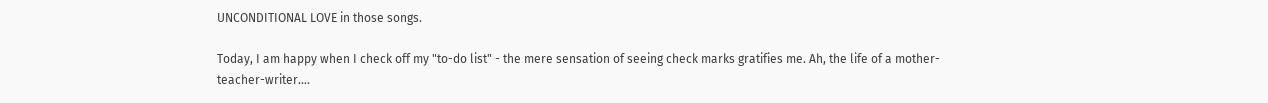UNCONDITIONAL LOVE in those songs.

Today, I am happy when I check off my "to-do list" - the mere sensation of seeing check marks gratifies me. Ah, the life of a mother-teacher-writer....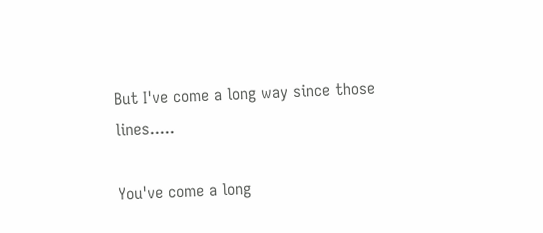But I've come a long way since those lines.....

You've come a long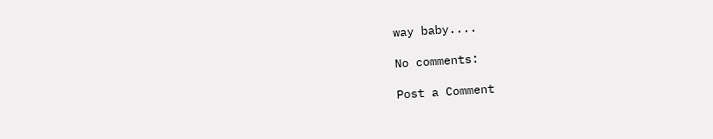way baby....

No comments:

Post a Comment